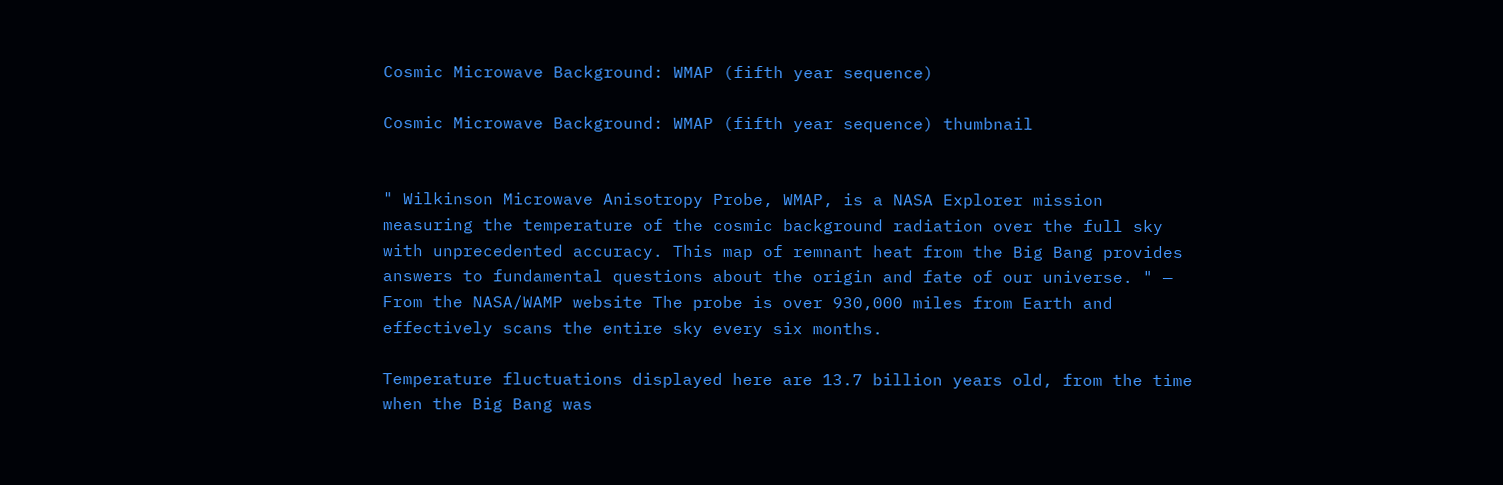Cosmic Microwave Background: WMAP (fifth year sequence)

Cosmic Microwave Background: WMAP (fifth year sequence) thumbnail


" Wilkinson Microwave Anisotropy Probe, WMAP, is a NASA Explorer mission measuring the temperature of the cosmic background radiation over the full sky with unprecedented accuracy. This map of remnant heat from the Big Bang provides answers to fundamental questions about the origin and fate of our universe. " — From the NASA/WAMP website The probe is over 930,000 miles from Earth and effectively scans the entire sky every six months.

Temperature fluctuations displayed here are 13.7 billion years old, from the time when the Big Bang was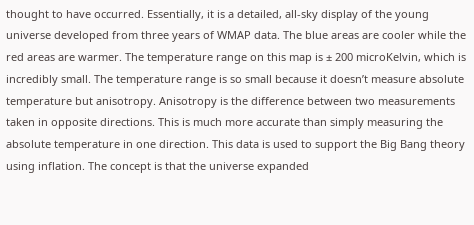thought to have occurred. Essentially, it is a detailed, all-sky display of the young universe developed from three years of WMAP data. The blue areas are cooler while the red areas are warmer. The temperature range on this map is ± 200 microKelvin, which is incredibly small. The temperature range is so small because it doesn’t measure absolute temperature but anisotropy. Anisotropy is the difference between two measurements taken in opposite directions. This is much more accurate than simply measuring the absolute temperature in one direction. This data is used to support the Big Bang theory using inflation. The concept is that the universe expanded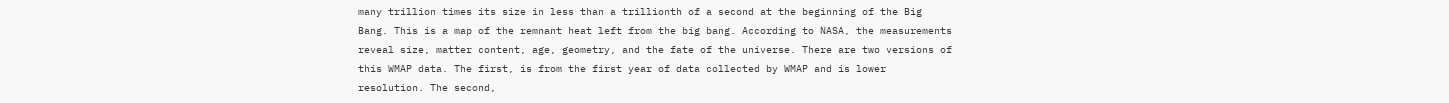many trillion times its size in less than a trillionth of a second at the beginning of the Big Bang. This is a map of the remnant heat left from the big bang. According to NASA, the measurements reveal size, matter content, age, geometry, and the fate of the universe. There are two versions of this WMAP data. The first, is from the first year of data collected by WMAP and is lower resolution. The second,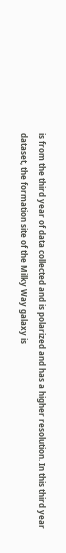is from the third year of data collected and is polarized and has a higher resolution. In this third year dataset, the formation site of the Milky Way galaxy is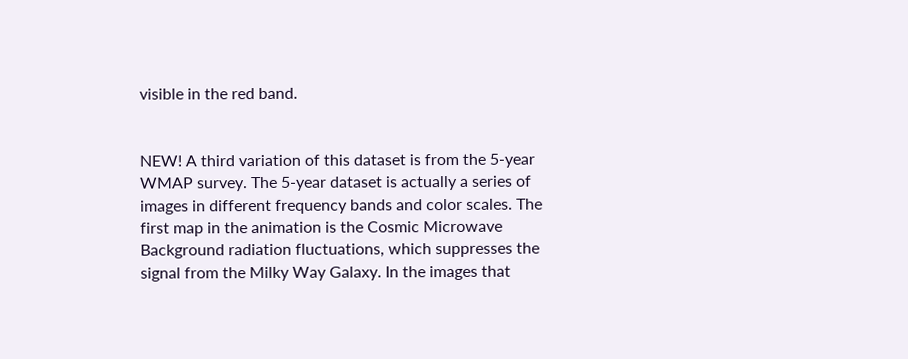visible in the red band.


NEW! A third variation of this dataset is from the 5-year WMAP survey. The 5-year dataset is actually a series of images in different frequency bands and color scales. The first map in the animation is the Cosmic Microwave Background radiation fluctuations, which suppresses the signal from the Milky Way Galaxy. In the images that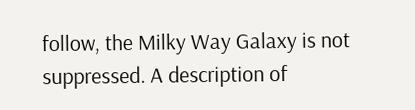follow, the Milky Way Galaxy is not suppressed. A description of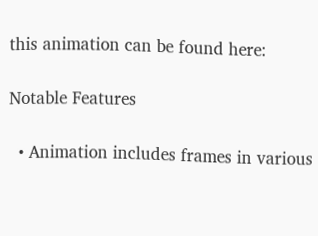this animation can be found here:

Notable Features

  • Animation includes frames in various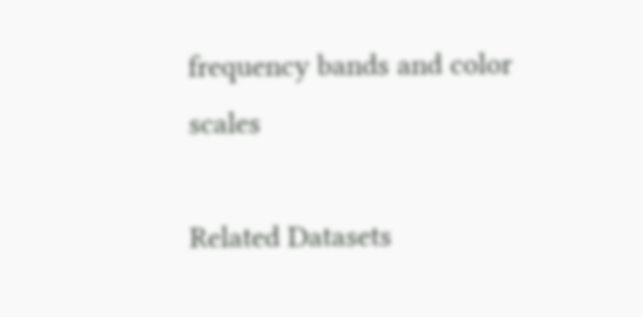frequency bands and color scales

Related Datasets